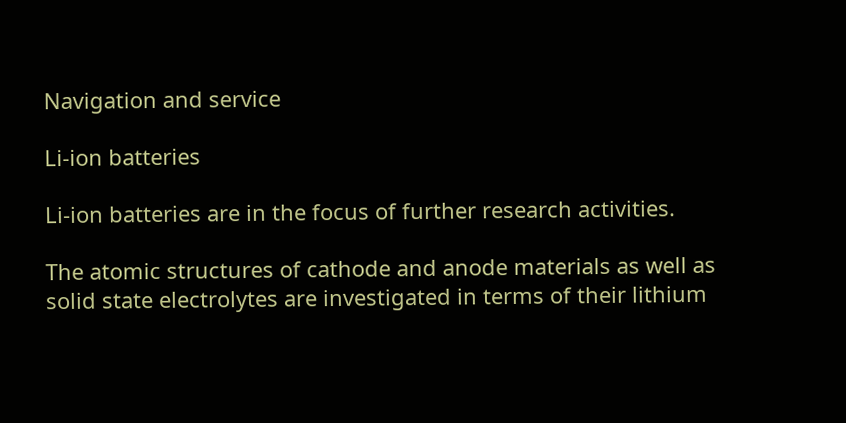Navigation and service

Li-ion batteries

Li-ion batteries are in the focus of further research activities.

The atomic structures of cathode and anode materials as well as solid state electrolytes are investigated in terms of their lithium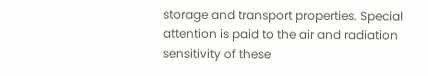storage and transport properties. Special attention is paid to the air and radiation sensitivity of these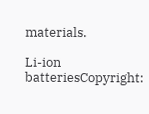materials.

Li-ion batteriesCopyright: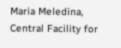Maria Meledina, Central Facility for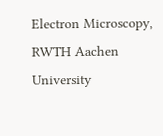Electron Microscopy, RWTH Aachen University